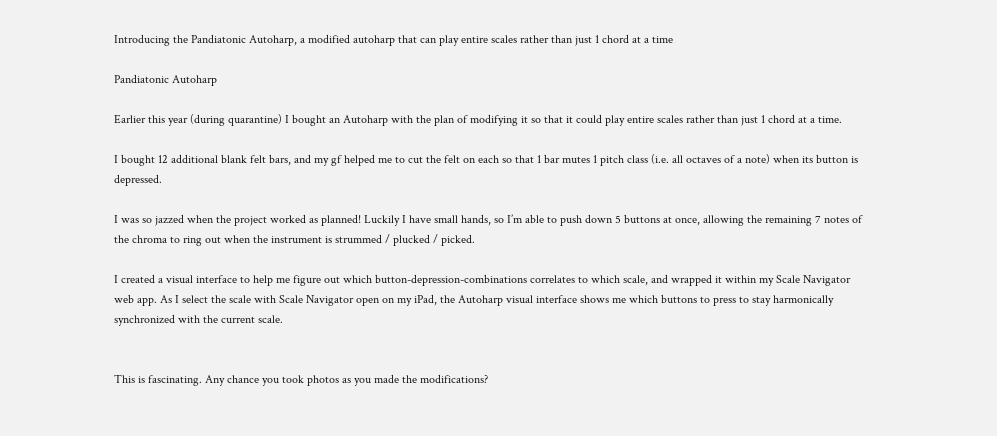Introducing the Pandiatonic Autoharp, a modified autoharp that can play entire scales rather than just 1 chord at a time

Pandiatonic Autoharp

Earlier this year (during quarantine) I bought an Autoharp with the plan of modifying it so that it could play entire scales rather than just 1 chord at a time.

I bought 12 additional blank felt bars, and my gf helped me to cut the felt on each so that 1 bar mutes 1 pitch class (i.e. all octaves of a note) when its button is depressed.

I was so jazzed when the project worked as planned! Luckily I have small hands, so I’m able to push down 5 buttons at once, allowing the remaining 7 notes of the chroma to ring out when the instrument is strummed / plucked / picked.

I created a visual interface to help me figure out which button-depression-combinations correlates to which scale, and wrapped it within my Scale Navigator web app. As I select the scale with Scale Navigator open on my iPad, the Autoharp visual interface shows me which buttons to press to stay harmonically synchronized with the current scale.


This is fascinating. Any chance you took photos as you made the modifications?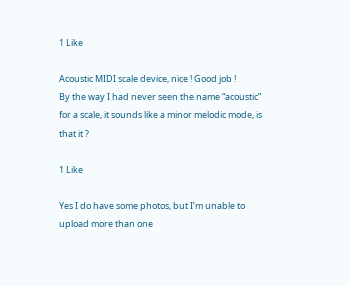1 Like

Acoustic MIDI scale device, nice ! Good job !
By the way I had never seen the name “acoustic” for a scale, it sounds like a minor melodic mode, is that it ?

1 Like

Yes I do have some photos, but I’m unable to upload more than one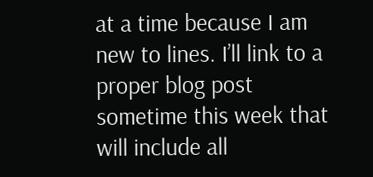at a time because I am new to lines. I’ll link to a proper blog post sometime this week that will include all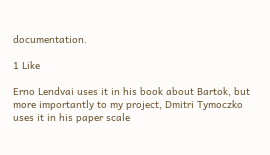documentation.

1 Like

Erno Lendvai uses it in his book about Bartok, but more importantly to my project, Dmitri Tymoczko uses it in his paper scale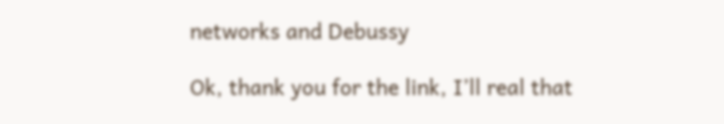networks and Debussy

Ok, thank you for the link, I’ll real that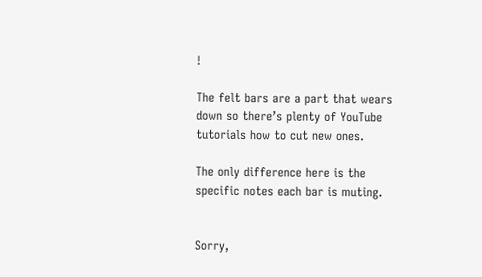!

The felt bars are a part that wears down so there’s plenty of YouTube tutorials how to cut new ones.

The only difference here is the specific notes each bar is muting.


Sorry,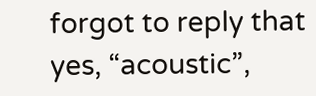forgot to reply that yes, “acoustic”,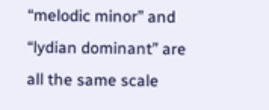“melodic minor” and “lydian dominant” are all the same scale